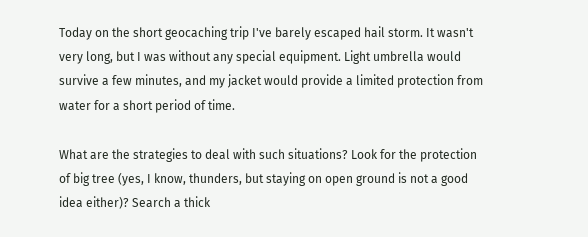Today on the short geocaching trip I've barely escaped hail storm. It wasn't very long, but I was without any special equipment. Light umbrella would survive a few minutes, and my jacket would provide a limited protection from water for a short period of time.

What are the strategies to deal with such situations? Look for the protection of big tree (yes, I know, thunders, but staying on open ground is not a good idea either)? Search a thick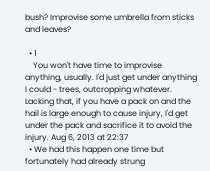bush? Improvise some umbrella from sticks and leaves?

  • 1
    You won't have time to improvise anything, usually. I'd just get under anything I could - trees, outcropping whatever. Lacking that, if you have a pack on and the hail is large enough to cause injury, I'd get under the pack and sacrifice it to avoid the injury. Aug 6, 2013 at 22:37
  • We had this happen one time but fortunately had already strung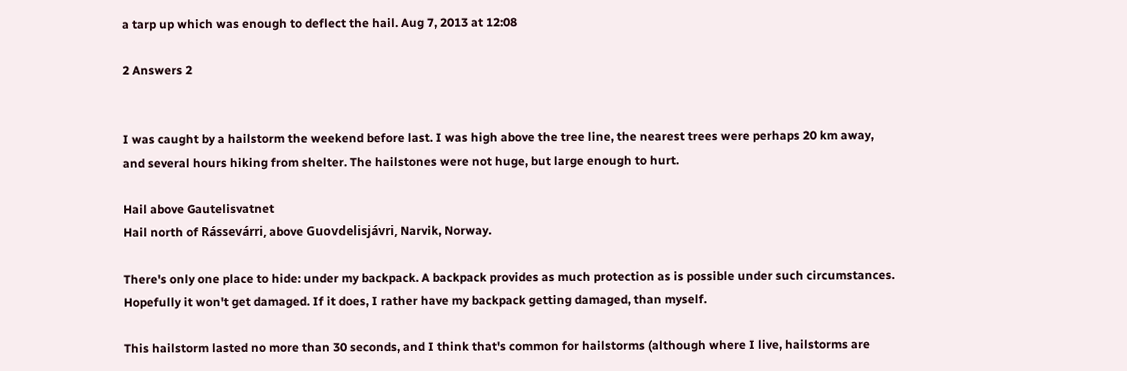a tarp up which was enough to deflect the hail. Aug 7, 2013 at 12:08

2 Answers 2


I was caught by a hailstorm the weekend before last. I was high above the tree line, the nearest trees were perhaps 20 km away, and several hours hiking from shelter. The hailstones were not huge, but large enough to hurt.

Hail above Gautelisvatnet
Hail north of Rássevárri, above Guovdelisjávri, Narvik, Norway.

There's only one place to hide: under my backpack. A backpack provides as much protection as is possible under such circumstances. Hopefully it won't get damaged. If it does, I rather have my backpack getting damaged, than myself.

This hailstorm lasted no more than 30 seconds, and I think that's common for hailstorms (although where I live, hailstorms are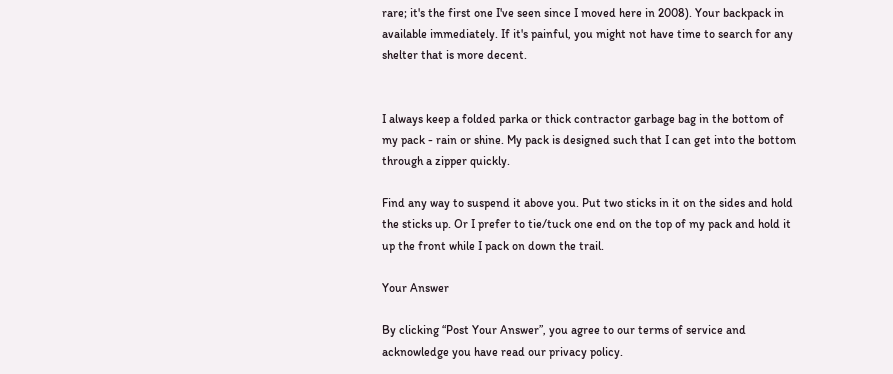rare; it's the first one I've seen since I moved here in 2008). Your backpack in available immediately. If it's painful, you might not have time to search for any shelter that is more decent.


I always keep a folded parka or thick contractor garbage bag in the bottom of my pack - rain or shine. My pack is designed such that I can get into the bottom through a zipper quickly.

Find any way to suspend it above you. Put two sticks in it on the sides and hold the sticks up. Or I prefer to tie/tuck one end on the top of my pack and hold it up the front while I pack on down the trail.

Your Answer

By clicking “Post Your Answer”, you agree to our terms of service and acknowledge you have read our privacy policy.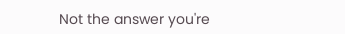Not the answer you're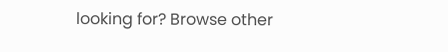looking for? Browse other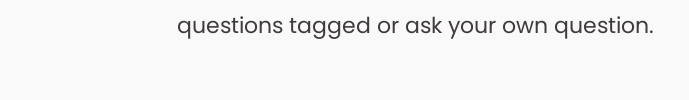questions tagged or ask your own question.